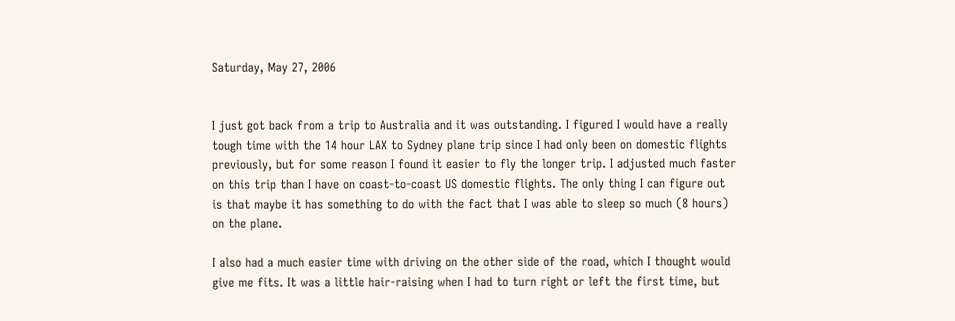Saturday, May 27, 2006


I just got back from a trip to Australia and it was outstanding. I figured I would have a really tough time with the 14 hour LAX to Sydney plane trip since I had only been on domestic flights previously, but for some reason I found it easier to fly the longer trip. I adjusted much faster on this trip than I have on coast-to-coast US domestic flights. The only thing I can figure out is that maybe it has something to do with the fact that I was able to sleep so much (8 hours) on the plane.

I also had a much easier time with driving on the other side of the road, which I thought would give me fits. It was a little hair-raising when I had to turn right or left the first time, but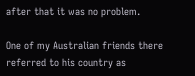after that it was no problem.

One of my Australian friends there referred to his country as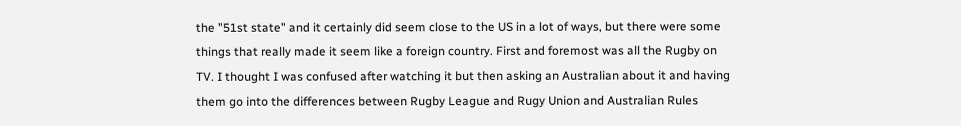the "51st state" and it certainly did seem close to the US in a lot of ways, but there were some things that really made it seem like a foreign country. First and foremost was all the Rugby on TV. I thought I was confused after watching it but then asking an Australian about it and having them go into the differences between Rugby League and Rugy Union and Australian Rules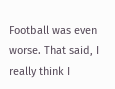Football was even worse. That said, I really think I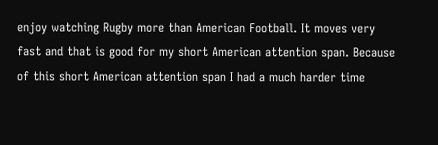enjoy watching Rugby more than American Football. It moves very fast and that is good for my short American attention span. Because of this short American attention span I had a much harder time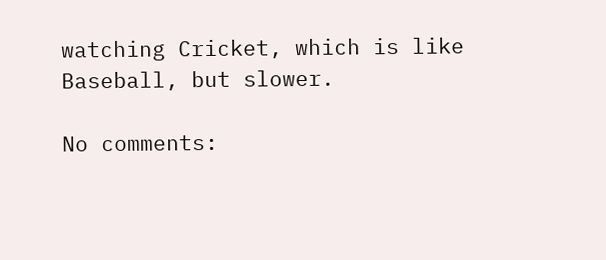watching Cricket, which is like Baseball, but slower.

No comments: